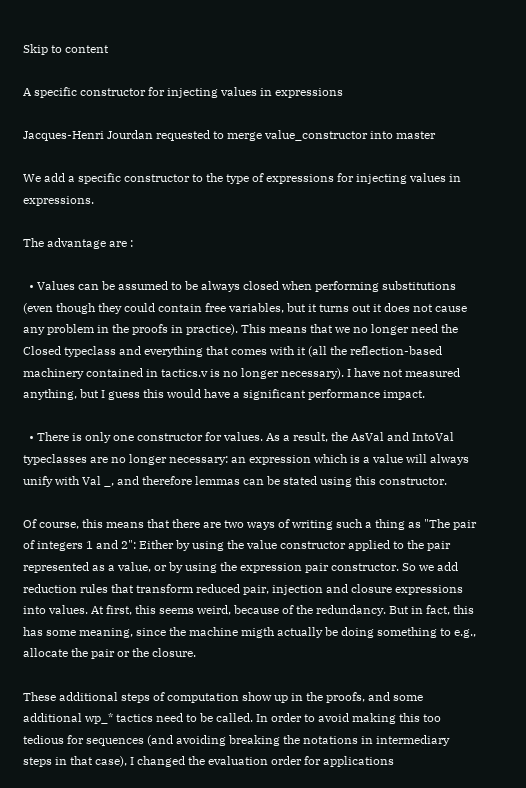Skip to content

A specific constructor for injecting values in expressions

Jacques-Henri Jourdan requested to merge value_constructor into master

We add a specific constructor to the type of expressions for injecting values in expressions.

The advantage are :

  • Values can be assumed to be always closed when performing substitutions (even though they could contain free variables, but it turns out it does not cause any problem in the proofs in practice). This means that we no longer need the Closed typeclass and everything that comes with it (all the reflection-based machinery contained in tactics.v is no longer necessary). I have not measured anything, but I guess this would have a significant performance impact.

  • There is only one constructor for values. As a result, the AsVal and IntoVal typeclasses are no longer necessary: an expression which is a value will always unify with Val _, and therefore lemmas can be stated using this constructor.

Of course, this means that there are two ways of writing such a thing as "The pair of integers 1 and 2": Either by using the value constructor applied to the pair represented as a value, or by using the expression pair constructor. So we add reduction rules that transform reduced pair, injection and closure expressions into values. At first, this seems weird, because of the redundancy. But in fact, this has some meaning, since the machine migth actually be doing something to e.g., allocate the pair or the closure.

These additional steps of computation show up in the proofs, and some additional wp_* tactics need to be called. In order to avoid making this too tedious for sequences (and avoiding breaking the notations in intermediary steps in that case), I changed the evaluation order for applications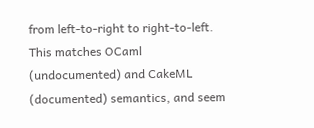from left-to-right to right-to-left. This matches OCaml (undocumented) and CakeML (documented) semantics, and seem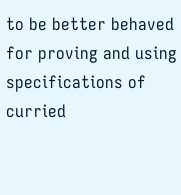to be better behaved for proving and using specifications of curried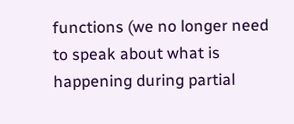functions (we no longer need to speak about what is happening during partial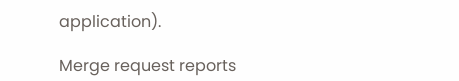application).

Merge request reports